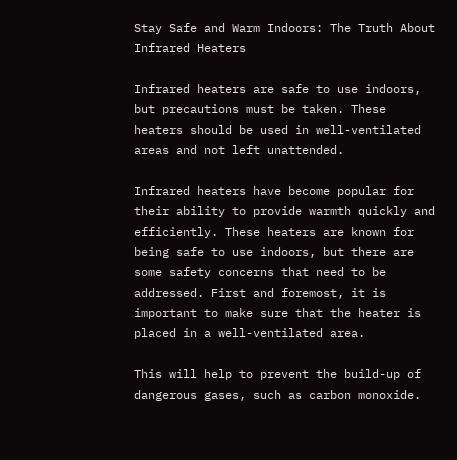Stay Safe and Warm Indoors: The Truth About Infrared Heaters

Infrared heaters are safe to use indoors, but precautions must be taken. These heaters should be used in well-ventilated areas and not left unattended.

Infrared heaters have become popular for their ability to provide warmth quickly and efficiently. These heaters are known for being safe to use indoors, but there are some safety concerns that need to be addressed. First and foremost, it is important to make sure that the heater is placed in a well-ventilated area.

This will help to prevent the build-up of dangerous gases, such as carbon monoxide.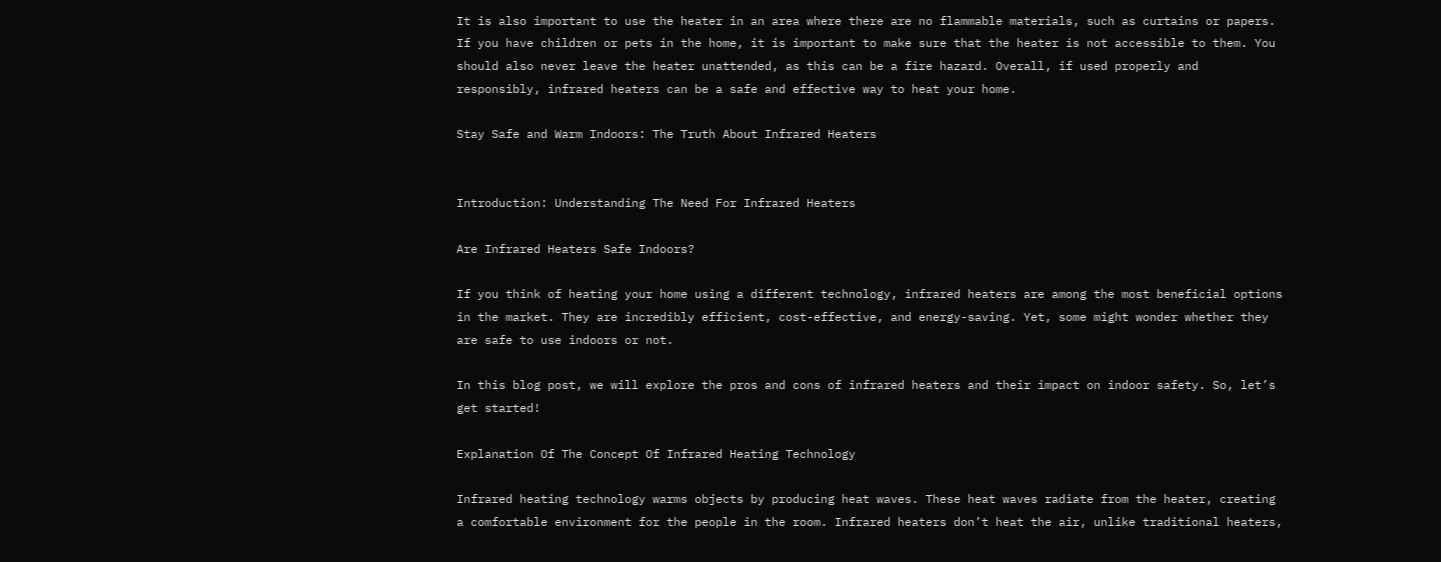It is also important to use the heater in an area where there are no flammable materials, such as curtains or papers. If you have children or pets in the home, it is important to make sure that the heater is not accessible to them. You should also never leave the heater unattended, as this can be a fire hazard. Overall, if used properly and responsibly, infrared heaters can be a safe and effective way to heat your home.

Stay Safe and Warm Indoors: The Truth About Infrared Heaters


Introduction: Understanding The Need For Infrared Heaters

Are Infrared Heaters Safe Indoors?

If you think of heating your home using a different technology, infrared heaters are among the most beneficial options in the market. They are incredibly efficient, cost-effective, and energy-saving. Yet, some might wonder whether they are safe to use indoors or not.

In this blog post, we will explore the pros and cons of infrared heaters and their impact on indoor safety. So, let’s get started!

Explanation Of The Concept Of Infrared Heating Technology

Infrared heating technology warms objects by producing heat waves. These heat waves radiate from the heater, creating a comfortable environment for the people in the room. Infrared heaters don’t heat the air, unlike traditional heaters,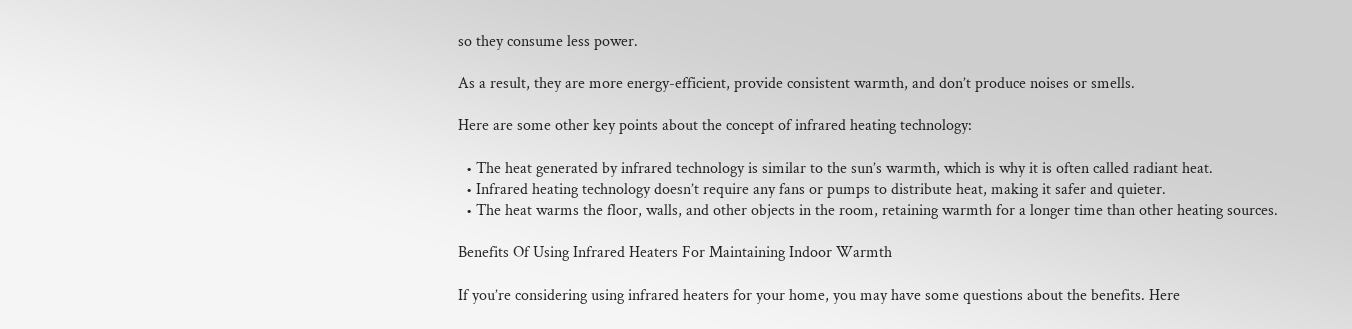so they consume less power.

As a result, they are more energy-efficient, provide consistent warmth, and don’t produce noises or smells.

Here are some other key points about the concept of infrared heating technology:

  • The heat generated by infrared technology is similar to the sun’s warmth, which is why it is often called radiant heat.
  • Infrared heating technology doesn’t require any fans or pumps to distribute heat, making it safer and quieter.
  • The heat warms the floor, walls, and other objects in the room, retaining warmth for a longer time than other heating sources.

Benefits Of Using Infrared Heaters For Maintaining Indoor Warmth

If you’re considering using infrared heaters for your home, you may have some questions about the benefits. Here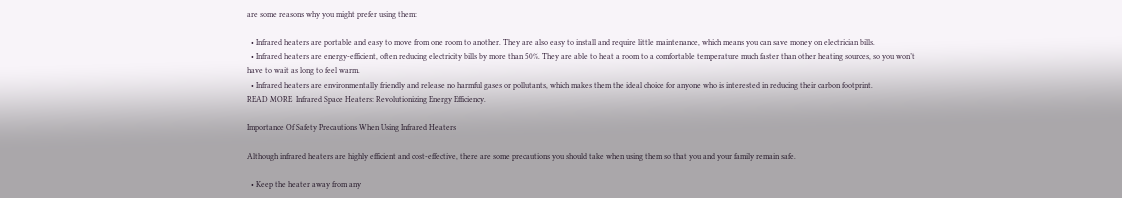are some reasons why you might prefer using them:

  • Infrared heaters are portable and easy to move from one room to another. They are also easy to install and require little maintenance, which means you can save money on electrician bills.
  • Infrared heaters are energy-efficient, often reducing electricity bills by more than 50%. They are able to heat a room to a comfortable temperature much faster than other heating sources, so you won’t have to wait as long to feel warm.
  • Infrared heaters are environmentally friendly and release no harmful gases or pollutants, which makes them the ideal choice for anyone who is interested in reducing their carbon footprint.
READ MORE  Infrared Space Heaters: Revolutionizing Energy Efficiency.

Importance Of Safety Precautions When Using Infrared Heaters

Although infrared heaters are highly efficient and cost-effective, there are some precautions you should take when using them so that you and your family remain safe.

  • Keep the heater away from any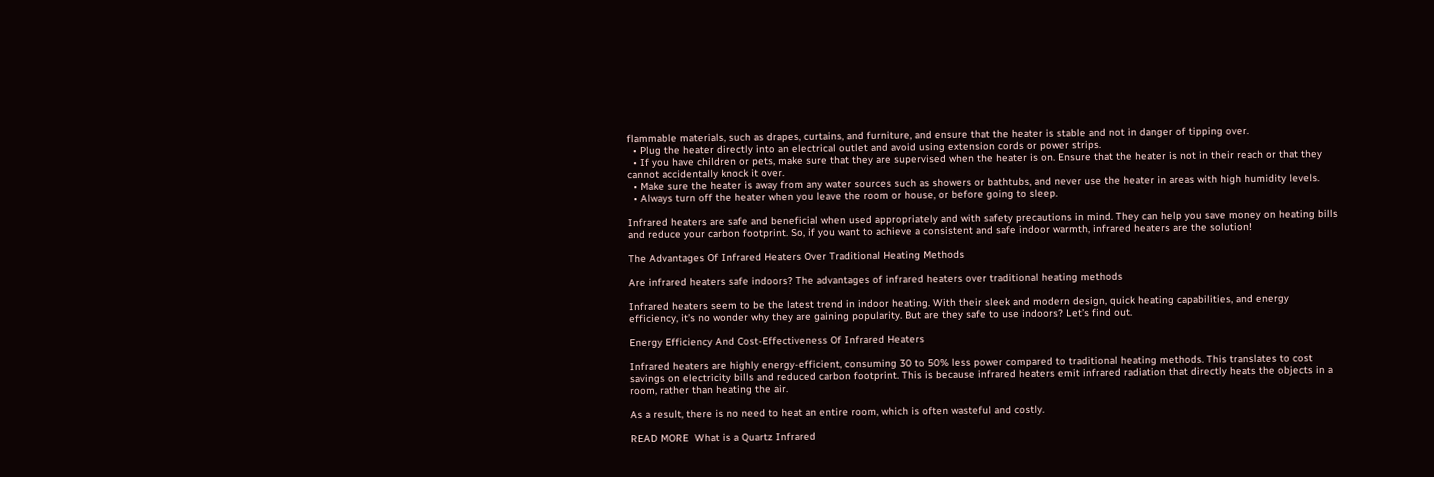flammable materials, such as drapes, curtains, and furniture, and ensure that the heater is stable and not in danger of tipping over.
  • Plug the heater directly into an electrical outlet and avoid using extension cords or power strips.
  • If you have children or pets, make sure that they are supervised when the heater is on. Ensure that the heater is not in their reach or that they cannot accidentally knock it over.
  • Make sure the heater is away from any water sources such as showers or bathtubs, and never use the heater in areas with high humidity levels.
  • Always turn off the heater when you leave the room or house, or before going to sleep.

Infrared heaters are safe and beneficial when used appropriately and with safety precautions in mind. They can help you save money on heating bills and reduce your carbon footprint. So, if you want to achieve a consistent and safe indoor warmth, infrared heaters are the solution!

The Advantages Of Infrared Heaters Over Traditional Heating Methods

Are infrared heaters safe indoors? The advantages of infrared heaters over traditional heating methods

Infrared heaters seem to be the latest trend in indoor heating. With their sleek and modern design, quick heating capabilities, and energy efficiency, it’s no wonder why they are gaining popularity. But are they safe to use indoors? Let’s find out.

Energy Efficiency And Cost-Effectiveness Of Infrared Heaters

Infrared heaters are highly energy-efficient, consuming 30 to 50% less power compared to traditional heating methods. This translates to cost savings on electricity bills and reduced carbon footprint. This is because infrared heaters emit infrared radiation that directly heats the objects in a room, rather than heating the air.

As a result, there is no need to heat an entire room, which is often wasteful and costly.

READ MORE  What is a Quartz Infrared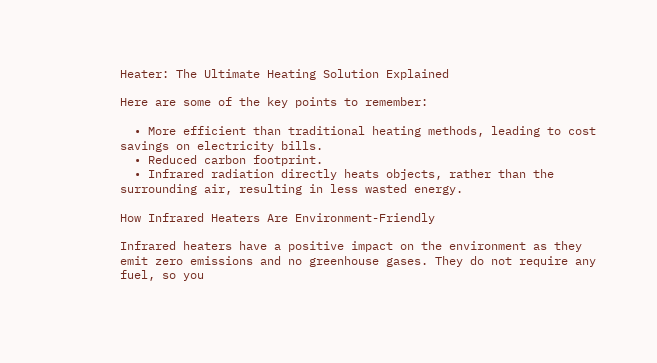Heater: The Ultimate Heating Solution Explained

Here are some of the key points to remember:

  • More efficient than traditional heating methods, leading to cost savings on electricity bills.
  • Reduced carbon footprint.
  • Infrared radiation directly heats objects, rather than the surrounding air, resulting in less wasted energy.

How Infrared Heaters Are Environment-Friendly

Infrared heaters have a positive impact on the environment as they emit zero emissions and no greenhouse gases. They do not require any fuel, so you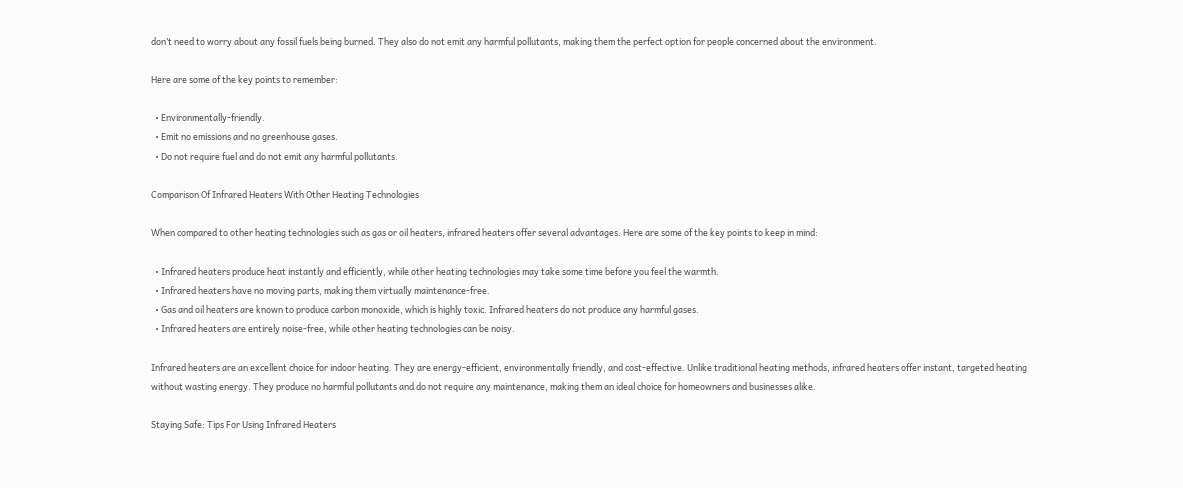don’t need to worry about any fossil fuels being burned. They also do not emit any harmful pollutants, making them the perfect option for people concerned about the environment.

Here are some of the key points to remember:

  • Environmentally-friendly.
  • Emit no emissions and no greenhouse gases.
  • Do not require fuel and do not emit any harmful pollutants.

Comparison Of Infrared Heaters With Other Heating Technologies

When compared to other heating technologies such as gas or oil heaters, infrared heaters offer several advantages. Here are some of the key points to keep in mind:

  • Infrared heaters produce heat instantly and efficiently, while other heating technologies may take some time before you feel the warmth.
  • Infrared heaters have no moving parts, making them virtually maintenance-free.
  • Gas and oil heaters are known to produce carbon monoxide, which is highly toxic. Infrared heaters do not produce any harmful gases.
  • Infrared heaters are entirely noise-free, while other heating technologies can be noisy.

Infrared heaters are an excellent choice for indoor heating. They are energy-efficient, environmentally friendly, and cost-effective. Unlike traditional heating methods, infrared heaters offer instant, targeted heating without wasting energy. They produce no harmful pollutants and do not require any maintenance, making them an ideal choice for homeowners and businesses alike.

Staying Safe: Tips For Using Infrared Heaters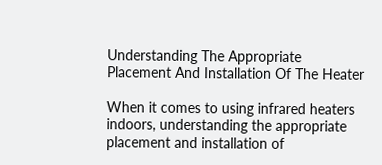Understanding The Appropriate Placement And Installation Of The Heater

When it comes to using infrared heaters indoors, understanding the appropriate placement and installation of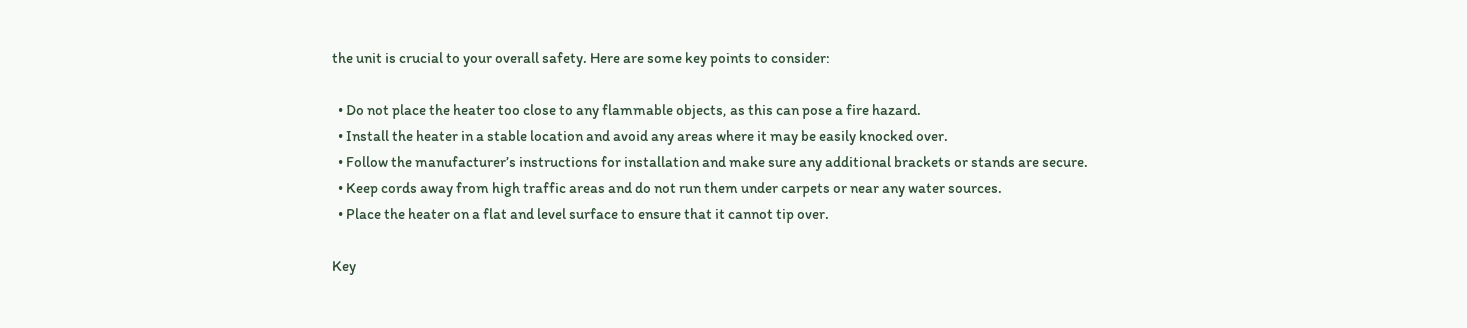the unit is crucial to your overall safety. Here are some key points to consider:

  • Do not place the heater too close to any flammable objects, as this can pose a fire hazard.
  • Install the heater in a stable location and avoid any areas where it may be easily knocked over.
  • Follow the manufacturer’s instructions for installation and make sure any additional brackets or stands are secure.
  • Keep cords away from high traffic areas and do not run them under carpets or near any water sources.
  • Place the heater on a flat and level surface to ensure that it cannot tip over.

Key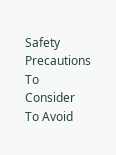Safety Precautions To Consider To Avoid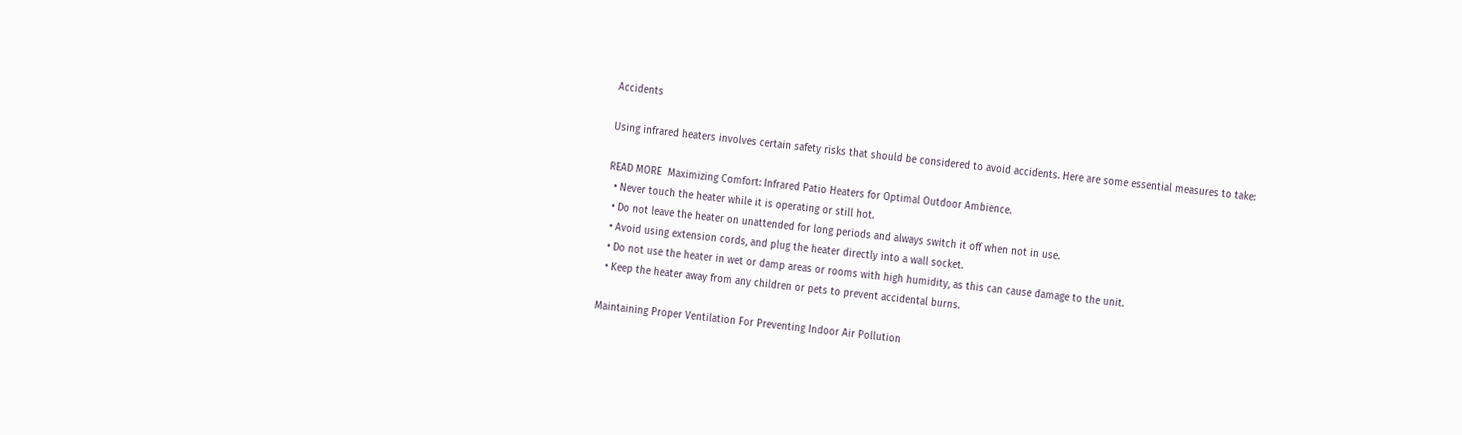Accidents

Using infrared heaters involves certain safety risks that should be considered to avoid accidents. Here are some essential measures to take:

READ MORE  Maximizing Comfort: Infrared Patio Heaters for Optimal Outdoor Ambience.
  • Never touch the heater while it is operating or still hot.
  • Do not leave the heater on unattended for long periods and always switch it off when not in use.
  • Avoid using extension cords, and plug the heater directly into a wall socket.
  • Do not use the heater in wet or damp areas or rooms with high humidity, as this can cause damage to the unit.
  • Keep the heater away from any children or pets to prevent accidental burns.

Maintaining Proper Ventilation For Preventing Indoor Air Pollution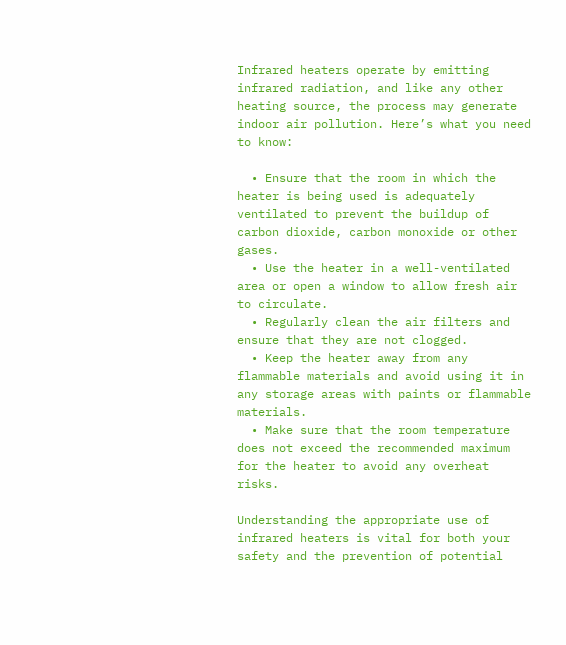Infrared heaters operate by emitting infrared radiation, and like any other heating source, the process may generate indoor air pollution. Here’s what you need to know:

  • Ensure that the room in which the heater is being used is adequately ventilated to prevent the buildup of carbon dioxide, carbon monoxide or other gases.
  • Use the heater in a well-ventilated area or open a window to allow fresh air to circulate.
  • Regularly clean the air filters and ensure that they are not clogged.
  • Keep the heater away from any flammable materials and avoid using it in any storage areas with paints or flammable materials.
  • Make sure that the room temperature does not exceed the recommended maximum for the heater to avoid any overheat risks.

Understanding the appropriate use of infrared heaters is vital for both your safety and the prevention of potential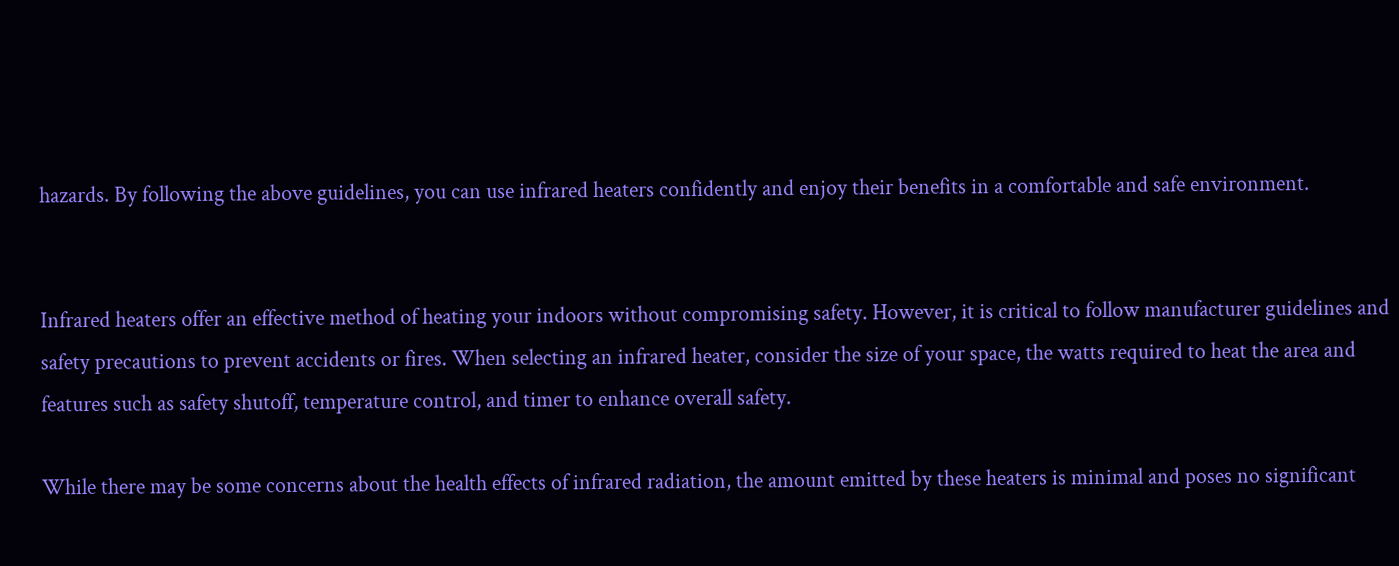hazards. By following the above guidelines, you can use infrared heaters confidently and enjoy their benefits in a comfortable and safe environment.


Infrared heaters offer an effective method of heating your indoors without compromising safety. However, it is critical to follow manufacturer guidelines and safety precautions to prevent accidents or fires. When selecting an infrared heater, consider the size of your space, the watts required to heat the area and features such as safety shutoff, temperature control, and timer to enhance overall safety.

While there may be some concerns about the health effects of infrared radiation, the amount emitted by these heaters is minimal and poses no significant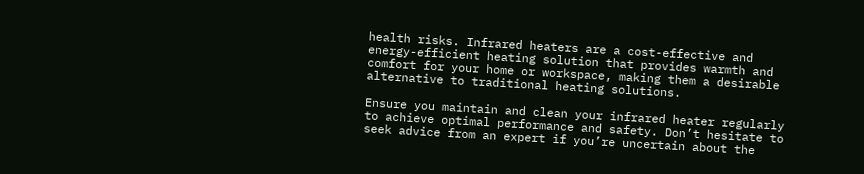health risks. Infrared heaters are a cost-effective and energy-efficient heating solution that provides warmth and comfort for your home or workspace, making them a desirable alternative to traditional heating solutions.

Ensure you maintain and clean your infrared heater regularly to achieve optimal performance and safety. Don’t hesitate to seek advice from an expert if you’re uncertain about the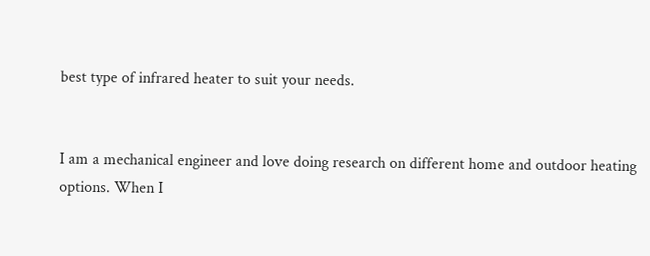best type of infrared heater to suit your needs.


I am a mechanical engineer and love doing research on different home and outdoor heating options. When I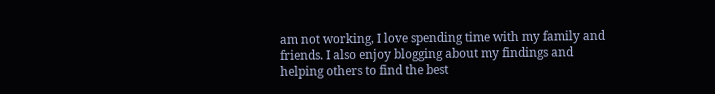am not working, I love spending time with my family and friends. I also enjoy blogging about my findings and helping others to find the best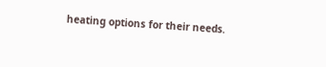heating options for their needs.